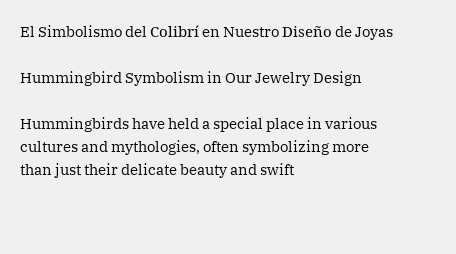El Simbolismo del Colibrí en Nuestro Diseño de Joyas

Hummingbird Symbolism in Our Jewelry Design

Hummingbirds have held a special place in various cultures and mythologies, often symbolizing more than just their delicate beauty and swift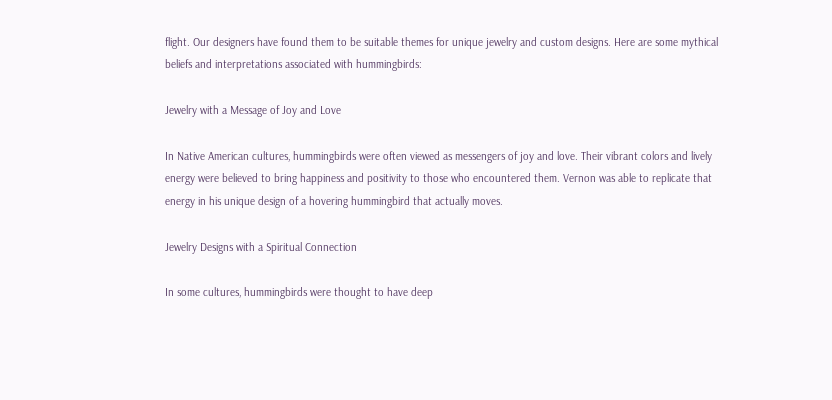flight. Our designers have found them to be suitable themes for unique jewelry and custom designs. Here are some mythical beliefs and interpretations associated with hummingbirds:

Jewelry with a Message of Joy and Love

In Native American cultures, hummingbirds were often viewed as messengers of joy and love. Their vibrant colors and lively energy were believed to bring happiness and positivity to those who encountered them. Vernon was able to replicate that energy in his unique design of a hovering hummingbird that actually moves.

Jewelry Designs with a Spiritual Connection

In some cultures, hummingbirds were thought to have deep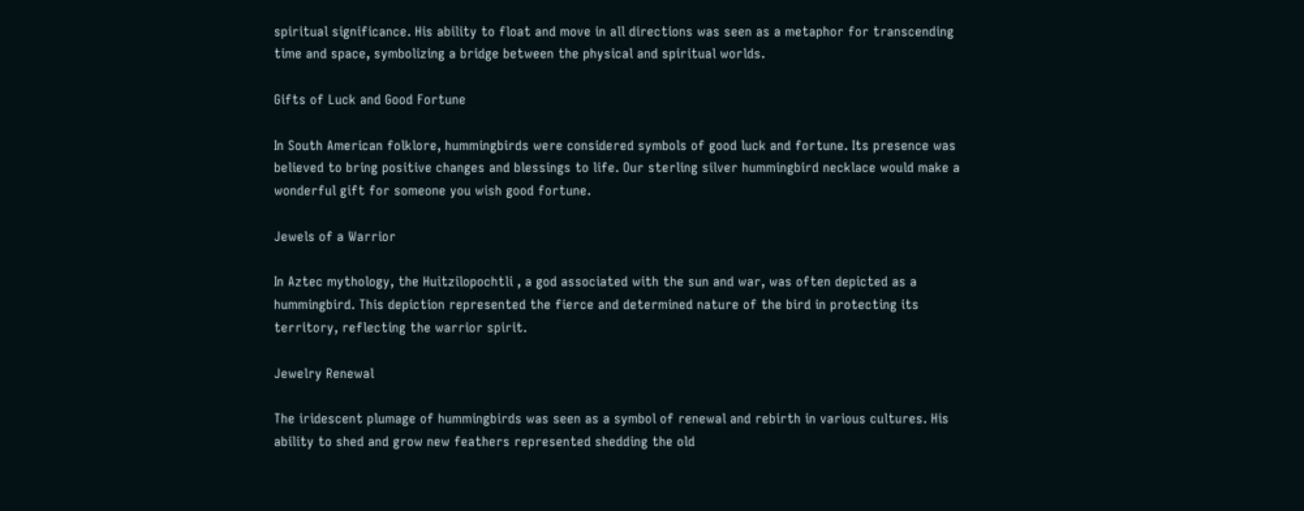spiritual significance. His ability to float and move in all directions was seen as a metaphor for transcending time and space, symbolizing a bridge between the physical and spiritual worlds.

Gifts of Luck and Good Fortune

In South American folklore, hummingbirds were considered symbols of good luck and fortune. Its presence was believed to bring positive changes and blessings to life. Our sterling silver hummingbird necklace would make a wonderful gift for someone you wish good fortune.

Jewels of a Warrior

In Aztec mythology, the Huitzilopochtli , a god associated with the sun and war, was often depicted as a hummingbird. This depiction represented the fierce and determined nature of the bird in protecting its territory, reflecting the warrior spirit.

Jewelry Renewal

The iridescent plumage of hummingbirds was seen as a symbol of renewal and rebirth in various cultures. His ability to shed and grow new feathers represented shedding the old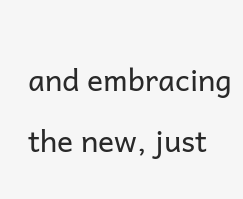and embracing the new, just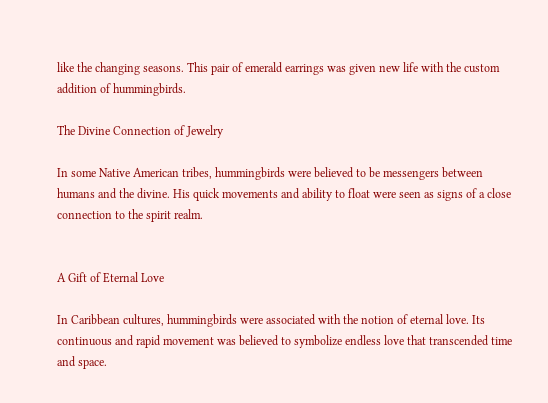like the changing seasons. This pair of emerald earrings was given new life with the custom addition of hummingbirds.

The Divine Connection of Jewelry

In some Native American tribes, hummingbirds were believed to be messengers between humans and the divine. His quick movements and ability to float were seen as signs of a close connection to the spirit realm.


A Gift of Eternal Love

In Caribbean cultures, hummingbirds were associated with the notion of eternal love. Its continuous and rapid movement was believed to symbolize endless love that transcended time and space.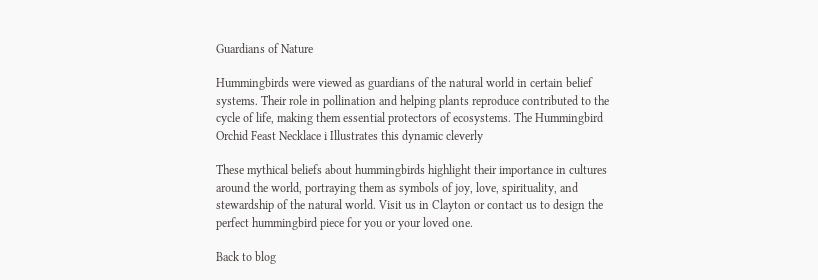Guardians of Nature

Hummingbirds were viewed as guardians of the natural world in certain belief systems. Their role in pollination and helping plants reproduce contributed to the cycle of life, making them essential protectors of ecosystems. The Hummingbird Orchid Feast Necklace i Illustrates this dynamic cleverly

These mythical beliefs about hummingbirds highlight their importance in cultures around the world, portraying them as symbols of joy, love, spirituality, and stewardship of the natural world. Visit us in Clayton or contact us to design the perfect hummingbird piece for you or your loved one.

Back to blog